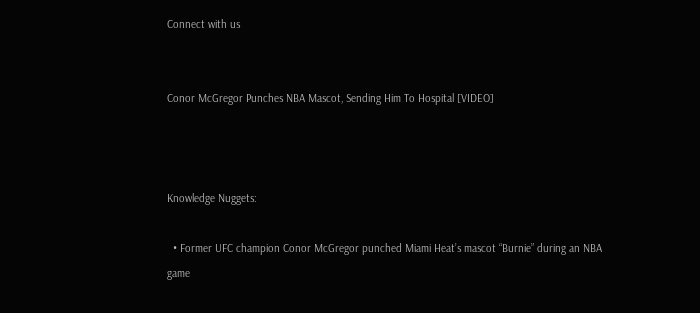Connect with us


Conor McGregor Punches NBA Mascot, Sending Him To Hospital [VIDEO]



Knowledge Nuggets:

  • Former UFC champion Conor McGregor punched Miami Heat’s mascot “Burnie” during an NBA game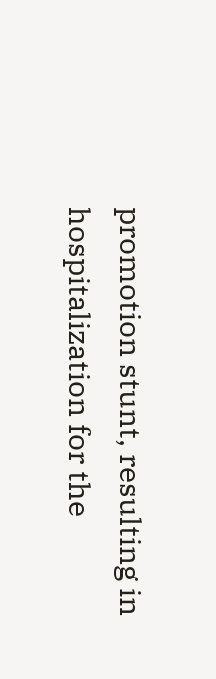promotion stunt, resulting in hospitalization for the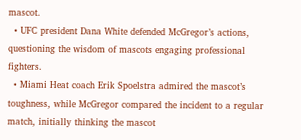mascot.
  • UFC president Dana White defended McGregor’s actions, questioning the wisdom of mascots engaging professional fighters.
  • Miami Heat coach Erik Spoelstra admired the mascot’s toughness, while McGregor compared the incident to a regular match, initially thinking the mascot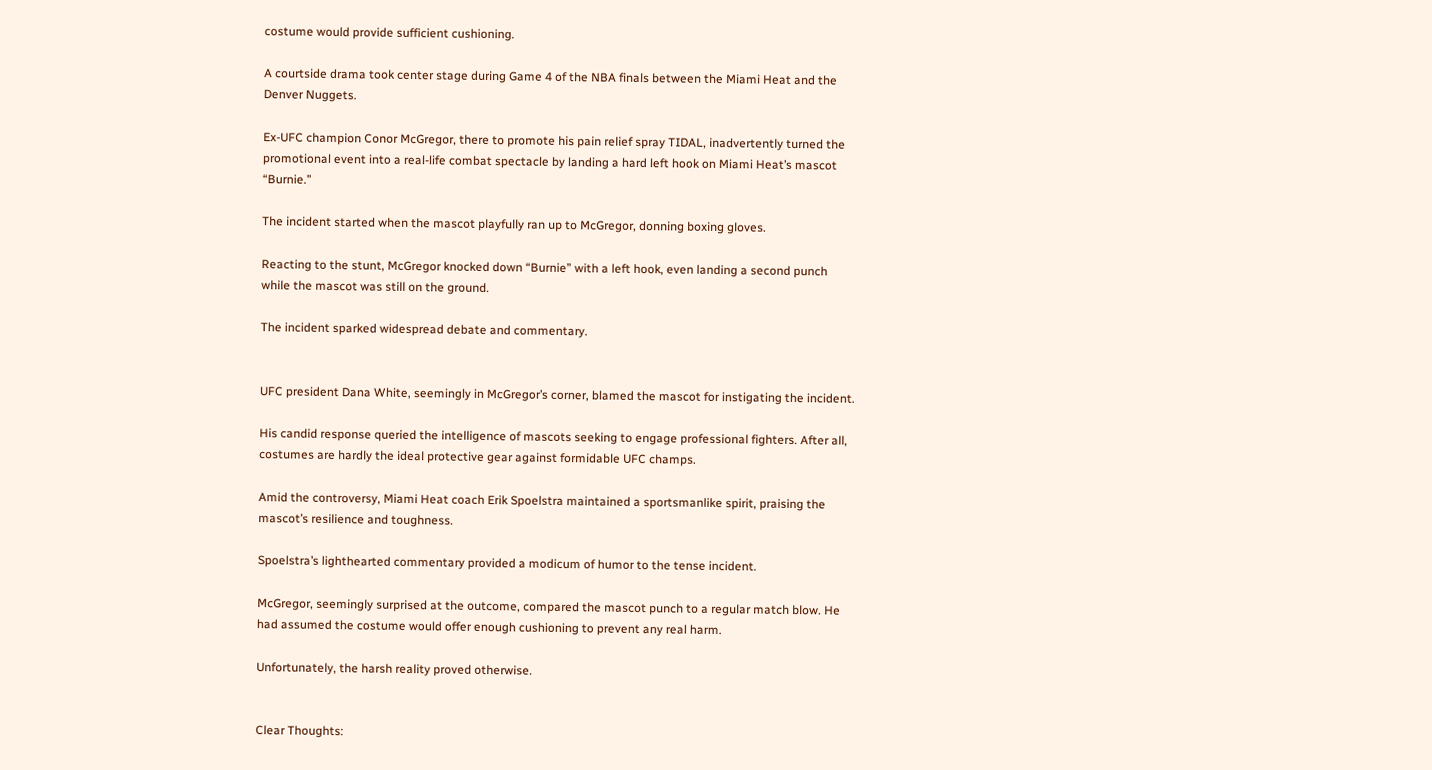costume would provide sufficient cushioning.

A courtside drama took center stage during Game 4 of the NBA finals between the Miami Heat and the Denver Nuggets.

Ex-UFC champion Conor McGregor, there to promote his pain relief spray TIDAL, inadvertently turned the promotional event into a real-life combat spectacle by landing a hard left hook on Miami Heat’s mascot “Burnie.”

The incident started when the mascot playfully ran up to McGregor, donning boxing gloves.

Reacting to the stunt, McGregor knocked down “Burnie” with a left hook, even landing a second punch while the mascot was still on the ground.

The incident sparked widespread debate and commentary.


UFC president Dana White, seemingly in McGregor’s corner, blamed the mascot for instigating the incident.

His candid response queried the intelligence of mascots seeking to engage professional fighters. After all, costumes are hardly the ideal protective gear against formidable UFC champs.

Amid the controversy, Miami Heat coach Erik Spoelstra maintained a sportsmanlike spirit, praising the mascot’s resilience and toughness.

Spoelstra’s lighthearted commentary provided a modicum of humor to the tense incident.

McGregor, seemingly surprised at the outcome, compared the mascot punch to a regular match blow. He had assumed the costume would offer enough cushioning to prevent any real harm.

Unfortunately, the harsh reality proved otherwise.


Clear Thoughts: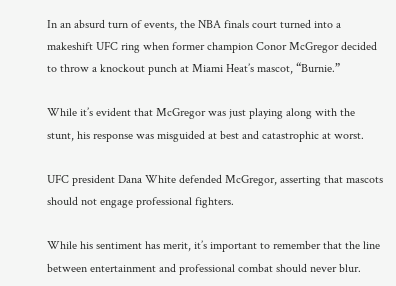In an absurd turn of events, the NBA finals court turned into a makeshift UFC ring when former champion Conor McGregor decided to throw a knockout punch at Miami Heat’s mascot, “Burnie.”

While it’s evident that McGregor was just playing along with the stunt, his response was misguided at best and catastrophic at worst.

UFC president Dana White defended McGregor, asserting that mascots should not engage professional fighters.

While his sentiment has merit, it’s important to remember that the line between entertainment and professional combat should never blur.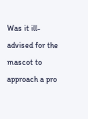Was it ill-advised for the mascot to approach a pro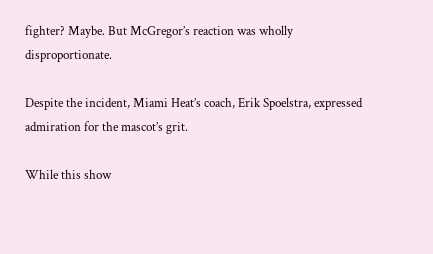fighter? Maybe. But McGregor’s reaction was wholly disproportionate.

Despite the incident, Miami Heat’s coach, Erik Spoelstra, expressed admiration for the mascot’s grit.

While this show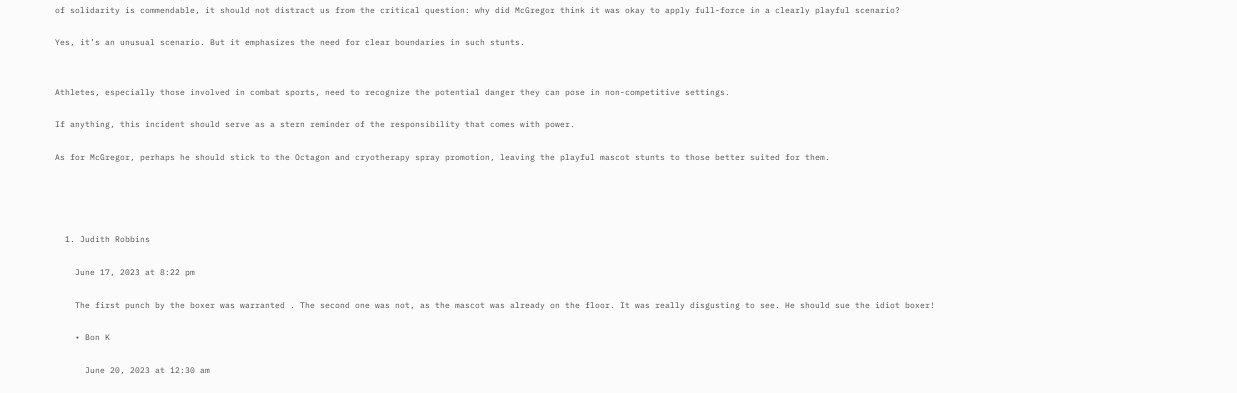of solidarity is commendable, it should not distract us from the critical question: why did McGregor think it was okay to apply full-force in a clearly playful scenario?

Yes, it’s an unusual scenario. But it emphasizes the need for clear boundaries in such stunts.


Athletes, especially those involved in combat sports, need to recognize the potential danger they can pose in non-competitive settings.

If anything, this incident should serve as a stern reminder of the responsibility that comes with power.

As for McGregor, perhaps he should stick to the Octagon and cryotherapy spray promotion, leaving the playful mascot stunts to those better suited for them.




  1. Judith Robbins

    June 17, 2023 at 8:22 pm

    The first punch by the boxer was warranted . The second one was not, as the mascot was already on the floor. It was really disgusting to see. He should sue the idiot boxer!

    • Bon K

      June 20, 2023 at 12:30 am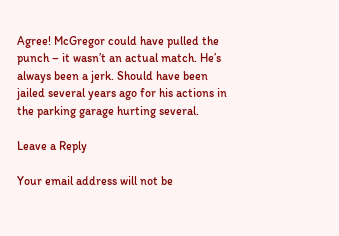Agree! McGregor could have pulled the punch – it wasn’t an actual match. He’s always been a jerk. Should have been jailed several years ago for his actions in the parking garage hurting several.

Leave a Reply

Your email address will not be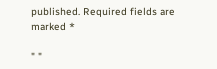published. Required fields are marked *

" "